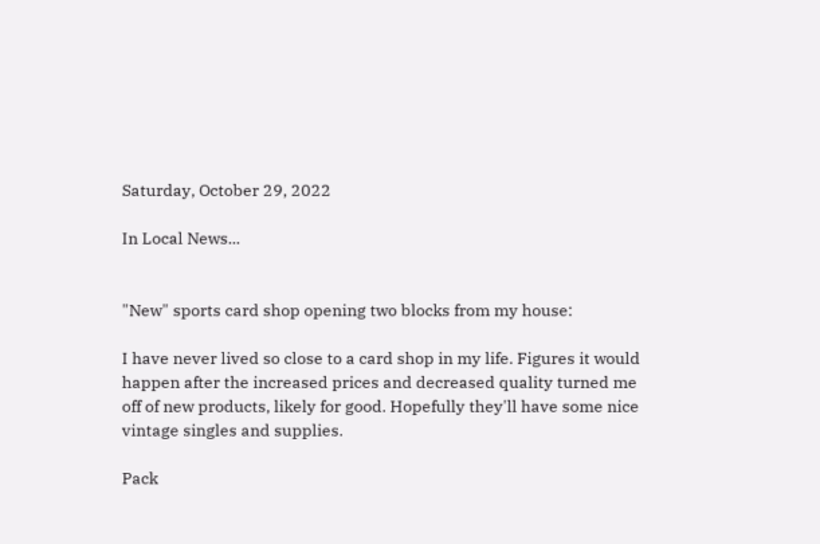Saturday, October 29, 2022

In Local News...


"New" sports card shop opening two blocks from my house:

I have never lived so close to a card shop in my life. Figures it would happen after the increased prices and decreased quality turned me off of new products, likely for good. Hopefully they'll have some nice vintage singles and supplies.

Pack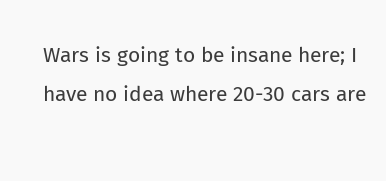Wars is going to be insane here; I have no idea where 20-30 cars are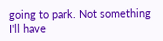going to park. Not something I'll have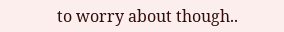to worry about though..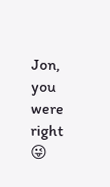Jon, you were right 😜